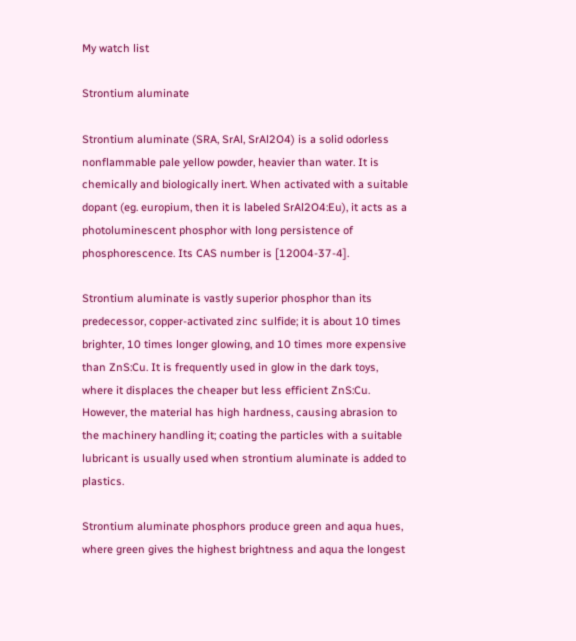My watch list

Strontium aluminate

Strontium aluminate (SRA, SrAl, SrAl2O4) is a solid odorless nonflammable pale yellow powder, heavier than water. It is chemically and biologically inert. When activated with a suitable dopant (eg. europium, then it is labeled SrAl2O4:Eu), it acts as a photoluminescent phosphor with long persistence of phosphorescence. Its CAS number is [12004-37-4].

Strontium aluminate is vastly superior phosphor than its predecessor, copper-activated zinc sulfide; it is about 10 times brighter, 10 times longer glowing, and 10 times more expensive than ZnS:Cu. It is frequently used in glow in the dark toys, where it displaces the cheaper but less efficient ZnS:Cu. However, the material has high hardness, causing abrasion to the machinery handling it; coating the particles with a suitable lubricant is usually used when strontium aluminate is added to plastics.

Strontium aluminate phosphors produce green and aqua hues, where green gives the highest brightness and aqua the longest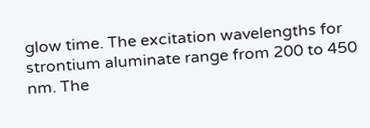glow time. The excitation wavelengths for strontium aluminate range from 200 to 450 nm. The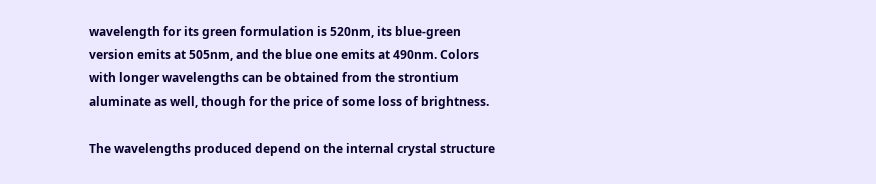wavelength for its green formulation is 520nm, its blue-green version emits at 505nm, and the blue one emits at 490nm. Colors with longer wavelengths can be obtained from the strontium aluminate as well, though for the price of some loss of brightness.

The wavelengths produced depend on the internal crystal structure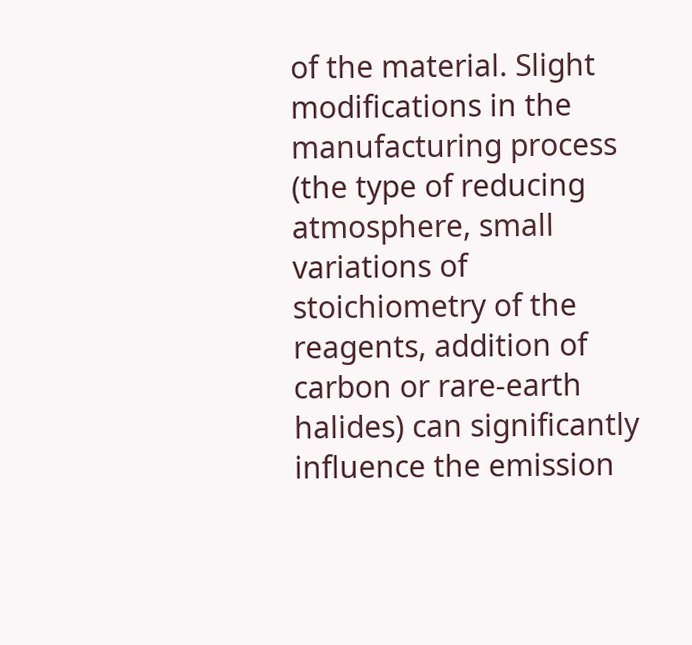of the material. Slight modifications in the manufacturing process (the type of reducing atmosphere, small variations of stoichiometry of the reagents, addition of carbon or rare-earth halides) can significantly influence the emission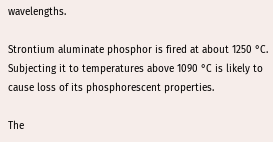wavelengths.

Strontium aluminate phosphor is fired at about 1250 °C. Subjecting it to temperatures above 1090 °C is likely to cause loss of its phosphorescent properties.

The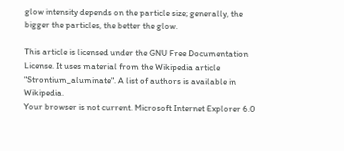glow intensity depends on the particle size; generally, the bigger the particles, the better the glow.

This article is licensed under the GNU Free Documentation License. It uses material from the Wikipedia article "Strontium_aluminate". A list of authors is available in Wikipedia.
Your browser is not current. Microsoft Internet Explorer 6.0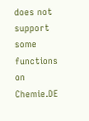does not support some functions on Chemie.DE